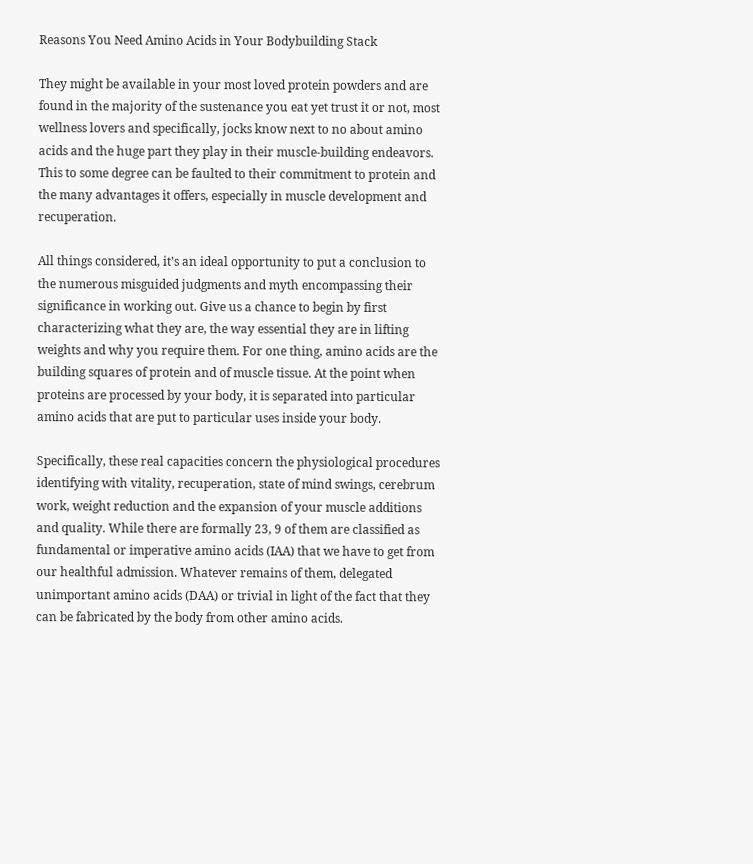Reasons You Need Amino Acids in Your Bodybuilding Stack

They might be available in your most loved protein powders and are found in the majority of the sustenance you eat yet trust it or not, most wellness lovers and specifically, jocks know next to no about amino acids and the huge part they play in their muscle-building endeavors. This to some degree can be faulted to their commitment to protein and the many advantages it offers, especially in muscle development and recuperation.

All things considered, it’s an ideal opportunity to put a conclusion to the numerous misguided judgments and myth encompassing their significance in working out. Give us a chance to begin by first characterizing what they are, the way essential they are in lifting weights and why you require them. For one thing, amino acids are the building squares of protein and of muscle tissue. At the point when proteins are processed by your body, it is separated into particular amino acids that are put to particular uses inside your body.

Specifically, these real capacities concern the physiological procedures identifying with vitality, recuperation, state of mind swings, cerebrum work, weight reduction and the expansion of your muscle additions and quality. While there are formally 23, 9 of them are classified as fundamental or imperative amino acids (IAA) that we have to get from our healthful admission. Whatever remains of them, delegated unimportant amino acids (DAA) or trivial in light of the fact that they can be fabricated by the body from other amino acids.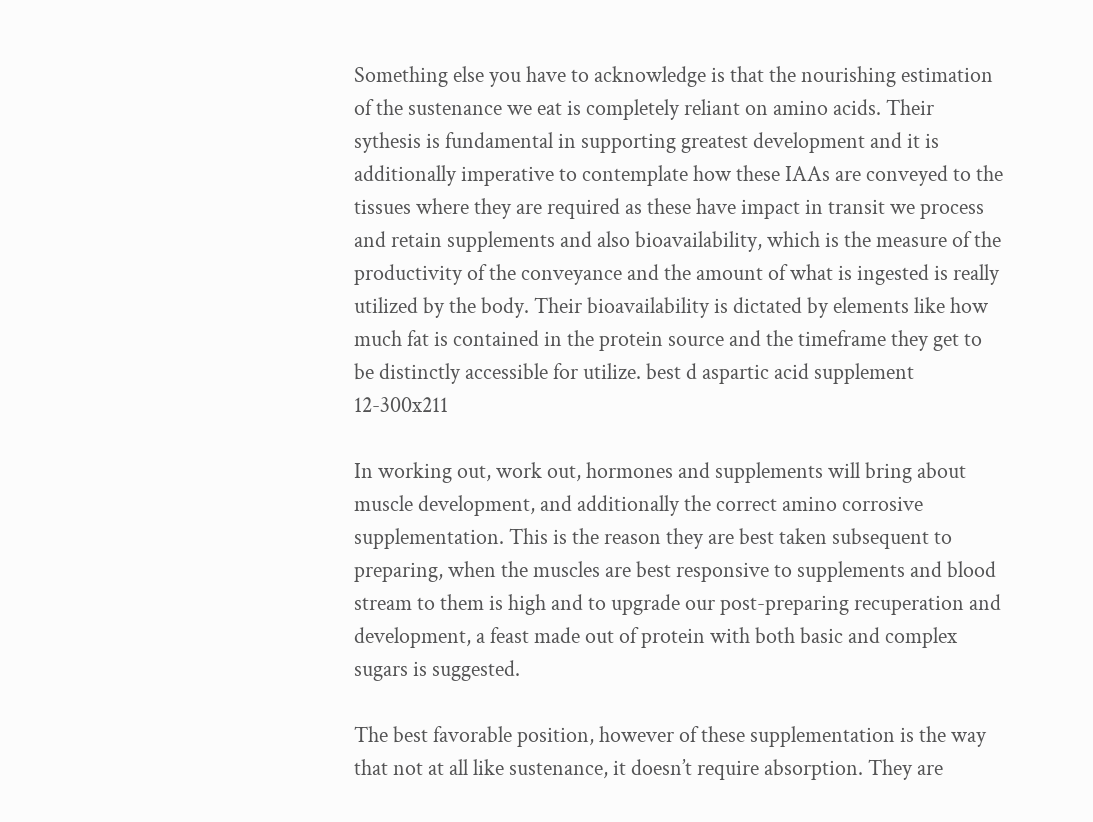Something else you have to acknowledge is that the nourishing estimation of the sustenance we eat is completely reliant on amino acids. Their sythesis is fundamental in supporting greatest development and it is additionally imperative to contemplate how these IAAs are conveyed to the tissues where they are required as these have impact in transit we process and retain supplements and also bioavailability, which is the measure of the productivity of the conveyance and the amount of what is ingested is really utilized by the body. Their bioavailability is dictated by elements like how much fat is contained in the protein source and the timeframe they get to be distinctly accessible for utilize. best d aspartic acid supplement 12-300x211

In working out, work out, hormones and supplements will bring about muscle development, and additionally the correct amino corrosive supplementation. This is the reason they are best taken subsequent to preparing, when the muscles are best responsive to supplements and blood stream to them is high and to upgrade our post-preparing recuperation and development, a feast made out of protein with both basic and complex sugars is suggested.

The best favorable position, however of these supplementation is the way that not at all like sustenance, it doesn’t require absorption. They are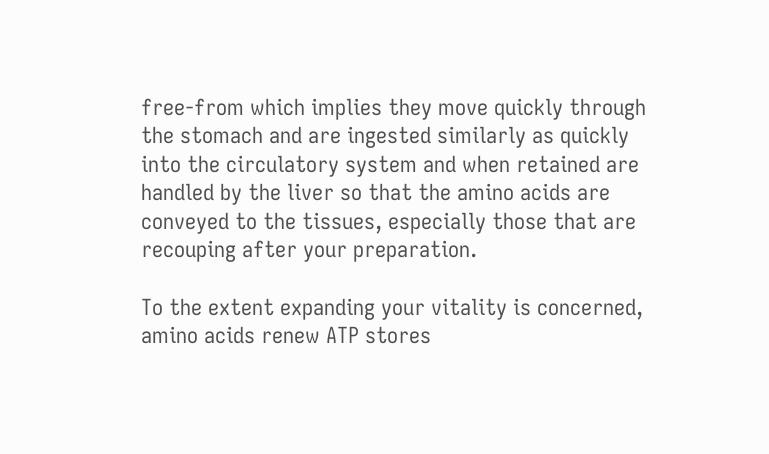free-from which implies they move quickly through the stomach and are ingested similarly as quickly into the circulatory system and when retained are handled by the liver so that the amino acids are conveyed to the tissues, especially those that are recouping after your preparation.

To the extent expanding your vitality is concerned, amino acids renew ATP stores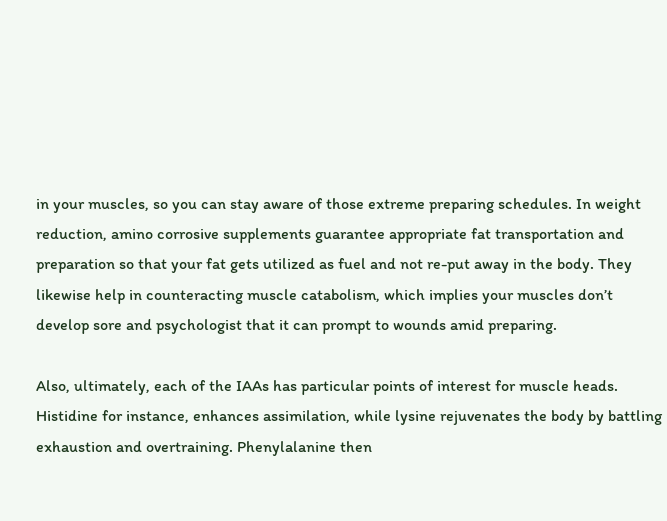in your muscles, so you can stay aware of those extreme preparing schedules. In weight reduction, amino corrosive supplements guarantee appropriate fat transportation and preparation so that your fat gets utilized as fuel and not re-put away in the body. They likewise help in counteracting muscle catabolism, which implies your muscles don’t develop sore and psychologist that it can prompt to wounds amid preparing.

Also, ultimately, each of the IAAs has particular points of interest for muscle heads. Histidine for instance, enhances assimilation, while lysine rejuvenates the body by battling exhaustion and overtraining. Phenylalanine then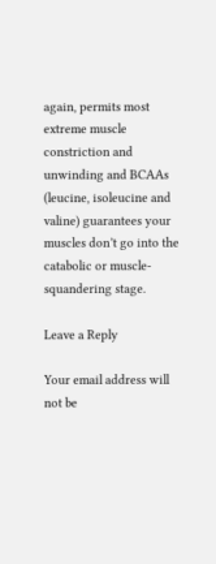again, permits most extreme muscle constriction and unwinding and BCAAs (leucine, isoleucine and valine) guarantees your muscles don’t go into the catabolic or muscle-squandering stage.

Leave a Reply

Your email address will not be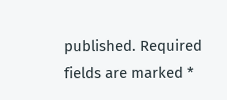published. Required fields are marked *